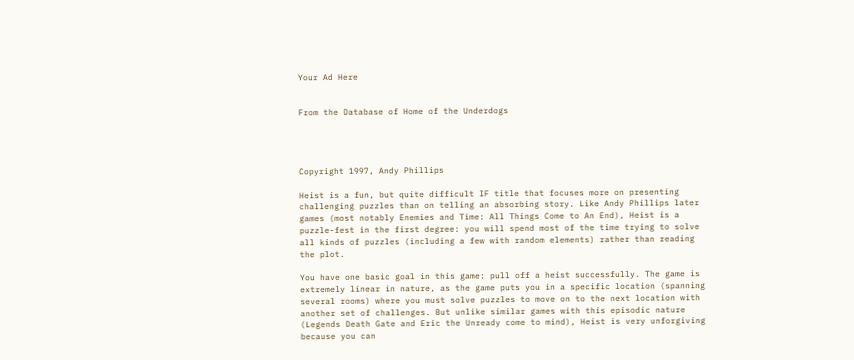Your Ad Here


From the Database of Home of the Underdogs




Copyright 1997, Andy Phillips

Heist is a fun, but quite difficult IF title that focuses more on presenting challenging puzzles than on telling an absorbing story. Like Andy Phillips later games (most notably Enemies and Time: All Things Come to An End), Heist is a puzzle-fest in the first degree: you will spend most of the time trying to solve all kinds of puzzles (including a few with random elements) rather than reading the plot.

You have one basic goal in this game: pull off a heist successfully. The game is extremely linear in nature, as the game puts you in a specific location (spanning several rooms) where you must solve puzzles to move on to the next location with another set of challenges. But unlike similar games with this episodic nature (Legends Death Gate and Eric the Unready come to mind), Heist is very unforgiving because you can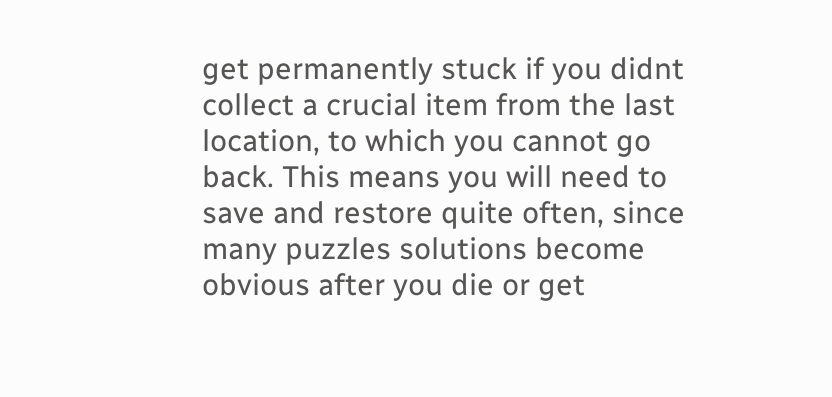get permanently stuck if you didnt collect a crucial item from the last location, to which you cannot go back. This means you will need to save and restore quite often, since many puzzles solutions become obvious after you die or get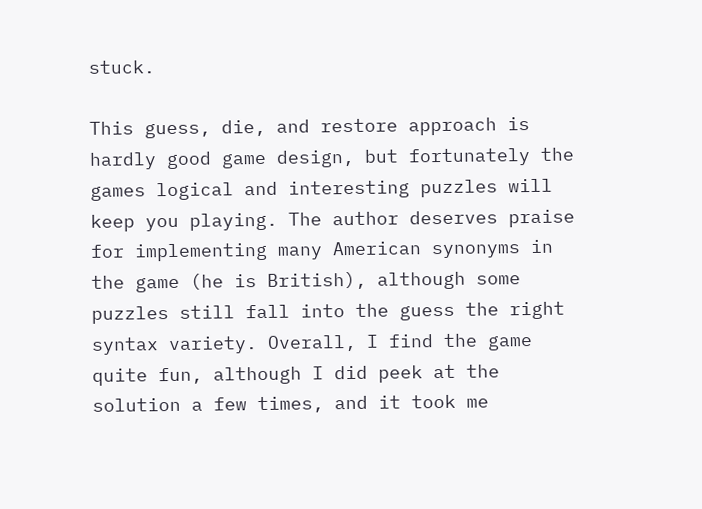stuck.

This guess, die, and restore approach is hardly good game design, but fortunately the games logical and interesting puzzles will keep you playing. The author deserves praise for implementing many American synonyms in the game (he is British), although some puzzles still fall into the guess the right syntax variety. Overall, I find the game quite fun, although I did peek at the solution a few times, and it took me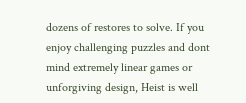dozens of restores to solve. If you enjoy challenging puzzles and dont mind extremely linear games or unforgiving design, Heist is well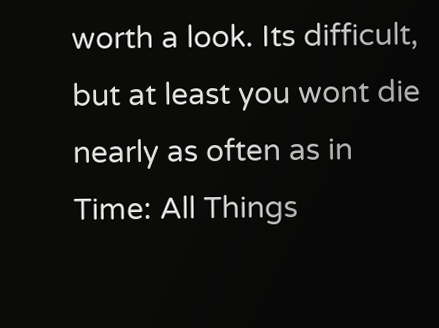worth a look. Its difficult, but at least you wont die nearly as often as in Time: All Things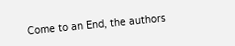Come to an End, the authors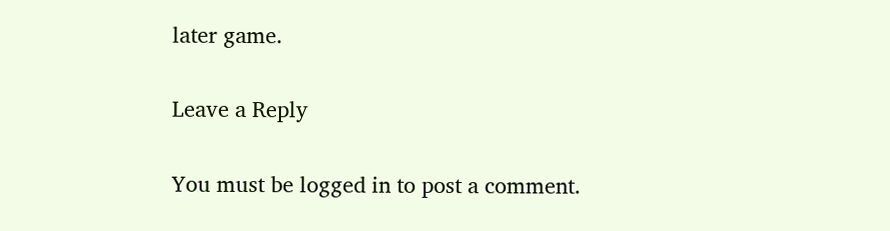later game.

Leave a Reply

You must be logged in to post a comment.